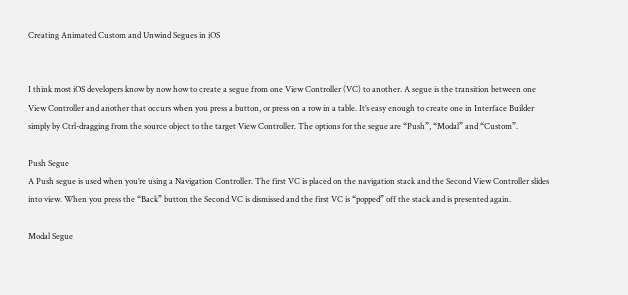Creating Animated Custom and Unwind Segues in iOS


I think most iOS developers know by now how to create a segue from one View Controller (VC) to another. A segue is the transition between one View Controller and another that occurs when you press a button, or press on a row in a table. It’s easy enough to create one in Interface Builder simply by Ctrl-dragging from the source object to the target View Controller. The options for the segue are “Push”, “Modal” and “Custom”.

Push Segue
A Push segue is used when you’re using a Navigation Controller. The first VC is placed on the navigation stack and the Second View Controller slides into view. When you press the “Back” button the Second VC is dismissed and the first VC is “popped” off the stack and is presented again.

Modal Segue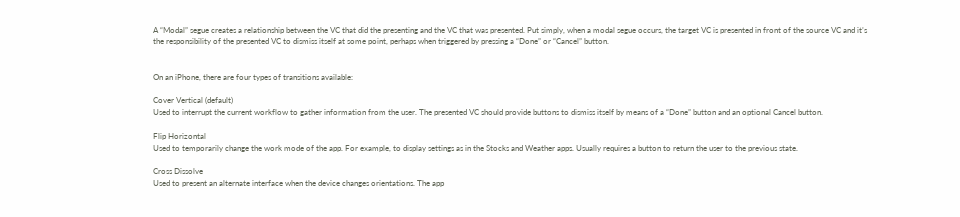A “Modal” segue creates a relationship between the VC that did the presenting and the VC that was presented. Put simply, when a modal segue occurs, the target VC is presented in front of the source VC and it’s the responsibility of the presented VC to dismiss itself at some point, perhaps when triggered by pressing a “Done” or “Cancel” button.


On an iPhone, there are four types of transitions available:

Cover Vertical (default)
Used to interrupt the current workflow to gather information from the user. The presented VC should provide buttons to dismiss itself by means of a “Done” button and an optional Cancel button.

Flip Horizontal
Used to temporarily change the work mode of the app. For example, to display settings as in the Stocks and Weather apps. Usually requires a button to return the user to the previous state.

Cross Dissolve
Used to present an alternate interface when the device changes orientations. The app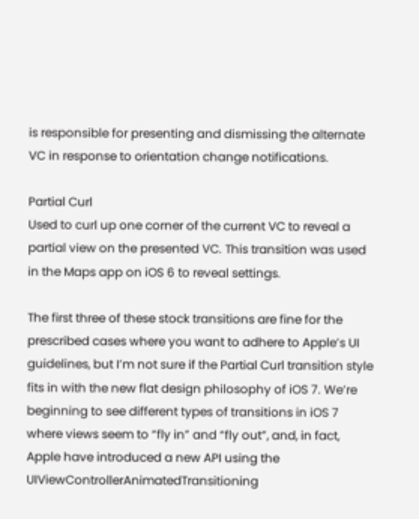is responsible for presenting and dismissing the alternate VC in response to orientation change notifications.

Partial Curl
Used to curl up one corner of the current VC to reveal a partial view on the presented VC. This transition was used in the Maps app on iOS 6 to reveal settings.

The first three of these stock transitions are fine for the prescribed cases where you want to adhere to Apple’s UI guidelines, but I’m not sure if the Partial Curl transition style fits in with the new flat design philosophy of iOS 7. We’re beginning to see different types of transitions in iOS 7 where views seem to “fly in” and “fly out”, and, in fact, Apple have introduced a new API using the UIViewControllerAnimatedTransitioning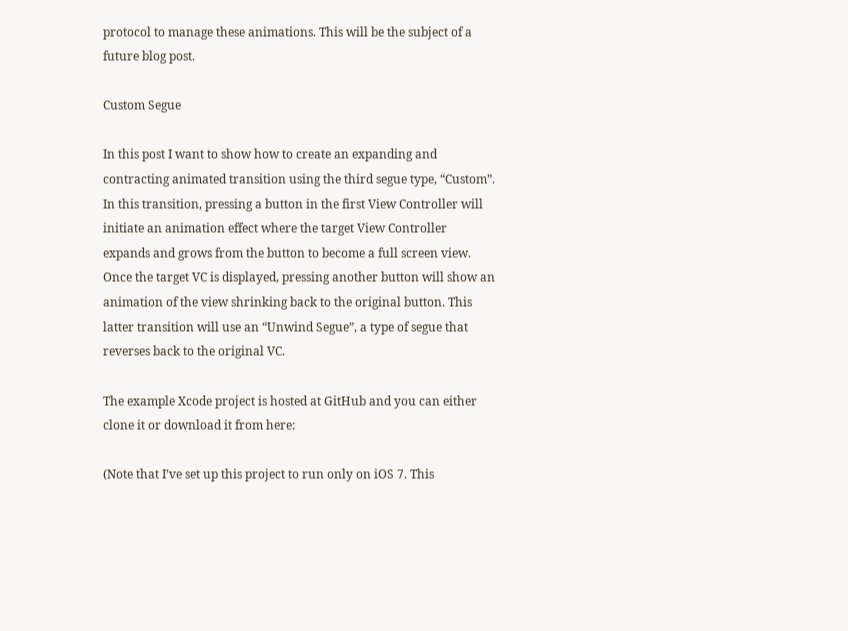protocol to manage these animations. This will be the subject of a future blog post.

Custom Segue

In this post I want to show how to create an expanding and contracting animated transition using the third segue type, “Custom”. In this transition, pressing a button in the first View Controller will initiate an animation effect where the target View Controller expands and grows from the button to become a full screen view. Once the target VC is displayed, pressing another button will show an animation of the view shrinking back to the original button. This latter transition will use an “Unwind Segue”, a type of segue that reverses back to the original VC.

The example Xcode project is hosted at GitHub and you can either clone it or download it from here:

(Note that I’ve set up this project to run only on iOS 7. This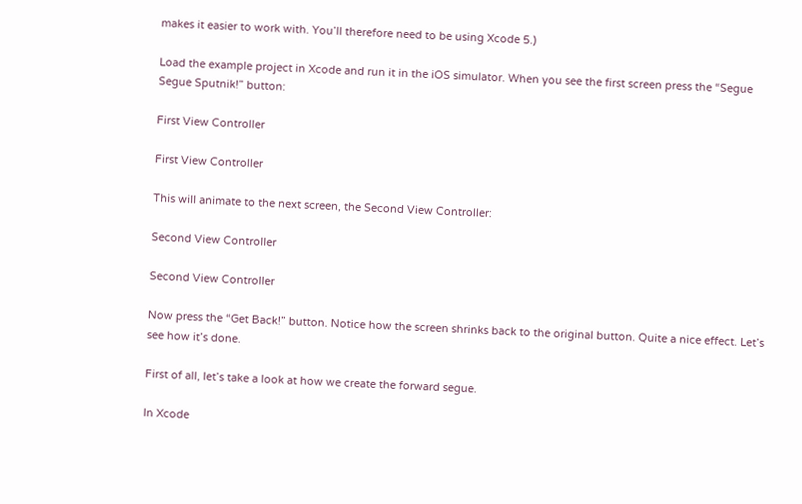makes it easier to work with. You’ll therefore need to be using Xcode 5.)

Load the example project in Xcode and run it in the iOS simulator. When you see the first screen press the “Segue Segue Sputnik!” button:

First View Controller

First View Controller

This will animate to the next screen, the Second View Controller:

Second View Controller

Second View Controller

Now press the “Get Back!” button. Notice how the screen shrinks back to the original button. Quite a nice effect. Let’s see how it’s done.

First of all, let’s take a look at how we create the forward segue.

In Xcode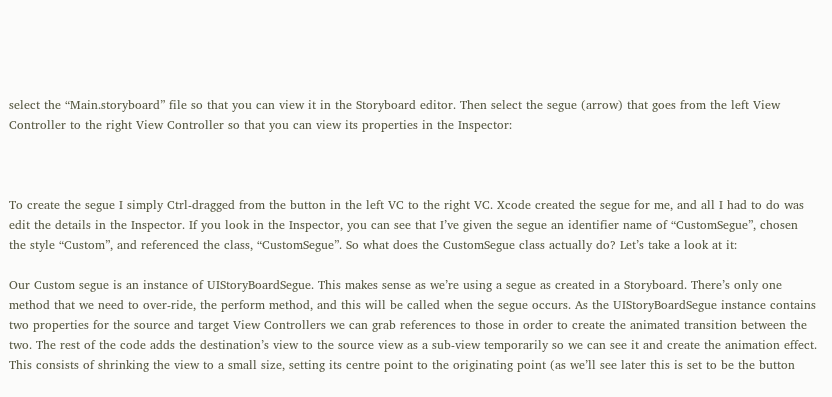select the “Main.storyboard” file so that you can view it in the Storyboard editor. Then select the segue (arrow) that goes from the left View Controller to the right View Controller so that you can view its properties in the Inspector:



To create the segue I simply Ctrl-dragged from the button in the left VC to the right VC. Xcode created the segue for me, and all I had to do was edit the details in the Inspector. If you look in the Inspector, you can see that I’ve given the segue an identifier name of “CustomSegue”, chosen the style “Custom”, and referenced the class, “CustomSegue”. So what does the CustomSegue class actually do? Let’s take a look at it:

Our Custom segue is an instance of UIStoryBoardSegue. This makes sense as we’re using a segue as created in a Storyboard. There’s only one method that we need to over-ride, the perform method, and this will be called when the segue occurs. As the UIStoryBoardSegue instance contains two properties for the source and target View Controllers we can grab references to those in order to create the animated transition between the two. The rest of the code adds the destination’s view to the source view as a sub-view temporarily so we can see it and create the animation effect. This consists of shrinking the view to a small size, setting its centre point to the originating point (as we’ll see later this is set to be the button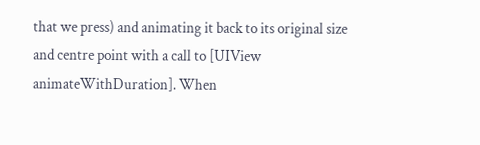that we press) and animating it back to its original size and centre point with a call to [UIView animateWithDuration]. When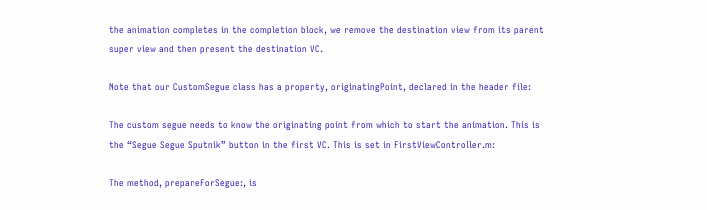the animation completes in the completion block, we remove the destination view from its parent super view and then present the destination VC.

Note that our CustomSegue class has a property, originatingPoint, declared in the header file:

The custom segue needs to know the originating point from which to start the animation. This is the “Segue Segue Sputnik” button in the first VC. This is set in FirstViewController.m:

The method, prepareForSegue:, is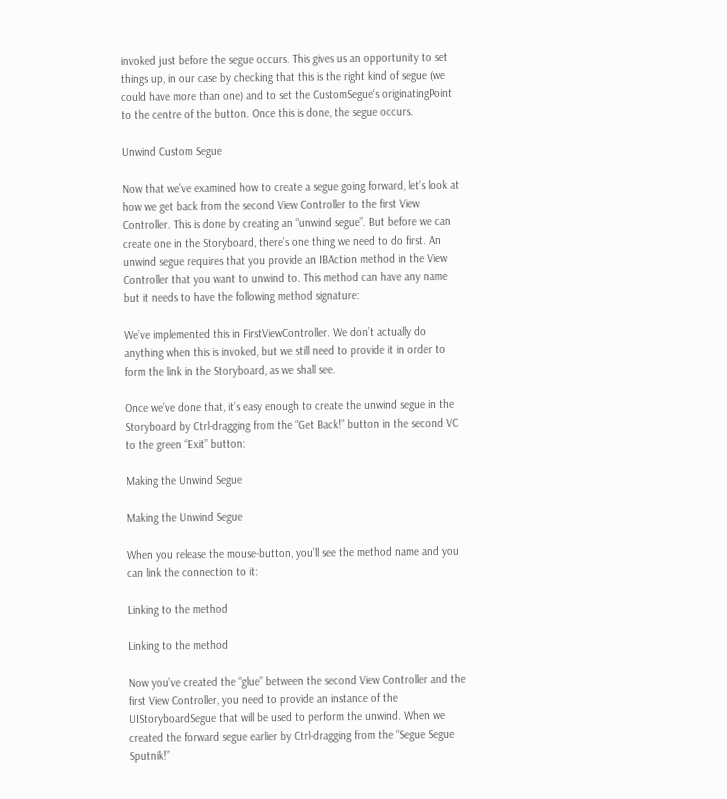invoked just before the segue occurs. This gives us an opportunity to set things up, in our case by checking that this is the right kind of segue (we could have more than one) and to set the CustomSegue‘s originatingPoint to the centre of the button. Once this is done, the segue occurs.

Unwind Custom Segue

Now that we’ve examined how to create a segue going forward, let’s look at how we get back from the second View Controller to the first View Controller. This is done by creating an “unwind segue”. But before we can create one in the Storyboard, there’s one thing we need to do first. An unwind segue requires that you provide an IBAction method in the View Controller that you want to unwind to. This method can have any name but it needs to have the following method signature:

We’ve implemented this in FirstViewController. We don’t actually do anything when this is invoked, but we still need to provide it in order to form the link in the Storyboard, as we shall see.

Once we’ve done that, it’s easy enough to create the unwind segue in the Storyboard by Ctrl-dragging from the “Get Back!” button in the second VC to the green “Exit” button:

Making the Unwind Segue

Making the Unwind Segue

When you release the mouse-button, you’ll see the method name and you can link the connection to it:

Linking to the method

Linking to the method

Now you’ve created the “glue” between the second View Controller and the first View Controller, you need to provide an instance of the UIStoryboardSegue that will be used to perform the unwind. When we created the forward segue earlier by Ctrl-dragging from the “Segue Segue Sputnik!”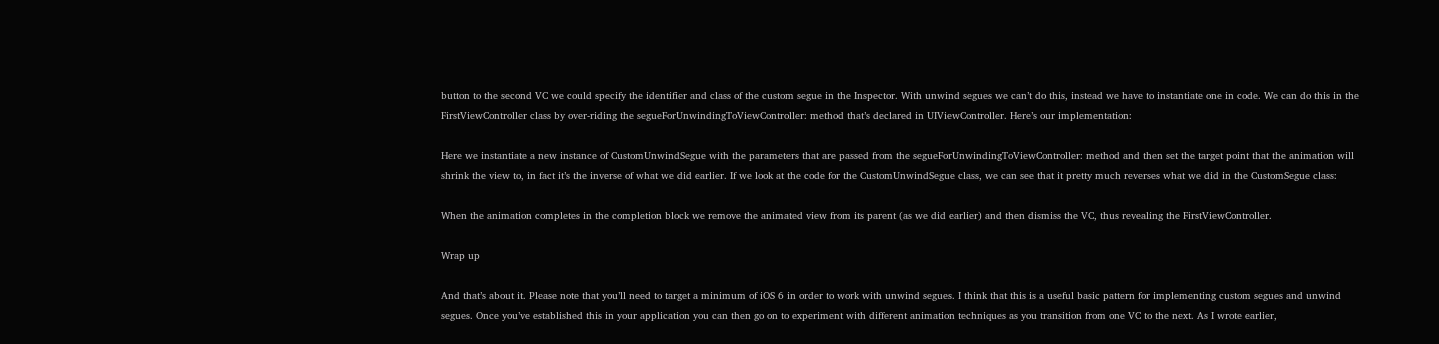button to the second VC we could specify the identifier and class of the custom segue in the Inspector. With unwind segues we can’t do this, instead we have to instantiate one in code. We can do this in the FirstViewController class by over-riding the segueForUnwindingToViewController: method that’s declared in UIViewController. Here’s our implementation:

Here we instantiate a new instance of CustomUnwindSegue with the parameters that are passed from the segueForUnwindingToViewController: method and then set the target point that the animation will shrink the view to, in fact it’s the inverse of what we did earlier. If we look at the code for the CustomUnwindSegue class, we can see that it pretty much reverses what we did in the CustomSegue class:

When the animation completes in the completion block we remove the animated view from its parent (as we did earlier) and then dismiss the VC, thus revealing the FirstViewController.

Wrap up

And that’s about it. Please note that you’ll need to target a minimum of iOS 6 in order to work with unwind segues. I think that this is a useful basic pattern for implementing custom segues and unwind segues. Once you’ve established this in your application you can then go on to experiment with different animation techniques as you transition from one VC to the next. As I wrote earlier,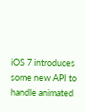iOS 7 introduces some new API to handle animated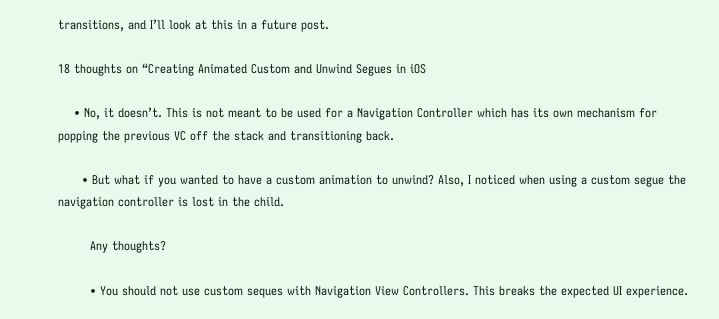transitions, and I’ll look at this in a future post.

18 thoughts on “Creating Animated Custom and Unwind Segues in iOS

    • No, it doesn’t. This is not meant to be used for a Navigation Controller which has its own mechanism for popping the previous VC off the stack and transitioning back.

      • But what if you wanted to have a custom animation to unwind? Also, I noticed when using a custom segue the navigation controller is lost in the child.

        Any thoughts?

        • You should not use custom seques with Navigation View Controllers. This breaks the expected UI experience.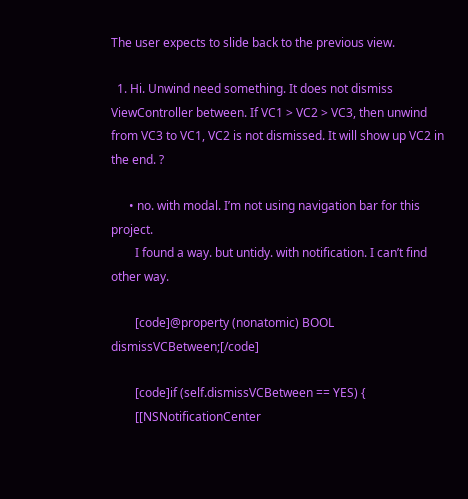The user expects to slide back to the previous view.

  1. Hi. Unwind need something. It does not dismiss ViewController between. If VC1 > VC2 > VC3, then unwind from VC3 to VC1, VC2 is not dismissed. It will show up VC2 in the end. ?

      • no. with modal. I’m not using navigation bar for this project.
        I found a way. but untidy. with notification. I can’t find other way.

        [code]@property (nonatomic) BOOL dismissVCBetween;[/code]

        [code]if (self.dismissVCBetween == YES) {
        [[NSNotificationCenter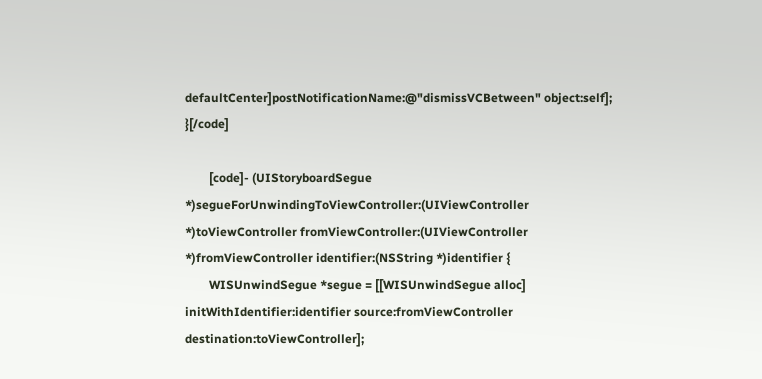defaultCenter]postNotificationName:@"dismissVCBetween" object:self]; }[/code]

        [code]- (UIStoryboardSegue *)segueForUnwindingToViewController:(UIViewController *)toViewController fromViewController:(UIViewController *)fromViewController identifier:(NSString *)identifier {
        WISUnwindSegue *segue = [[WISUnwindSegue alloc] initWithIdentifier:identifier source:fromViewController destination:toViewController];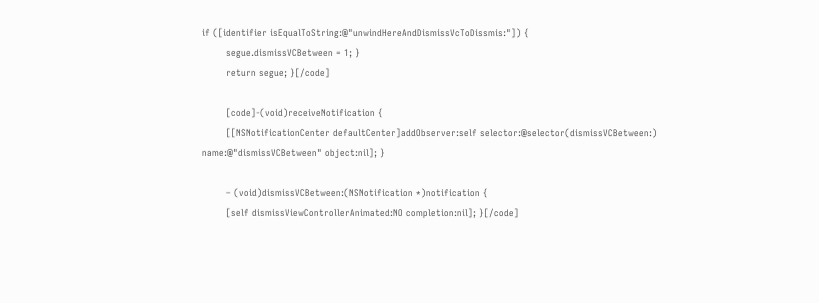if ([identifier isEqualToString:@"unwindHereAndDismissVcToDissmis:"]) {
        segue.dismissVCBetween = 1; }
        return segue; }[/code]

        [code]-(void)receiveNotification {
        [[NSNotificationCenter defaultCenter]addObserver:self selector:@selector(dismissVCBetween:) name:@"dismissVCBetween" object:nil]; }

        – (void)dismissVCBetween:(NSNotification *)notification {
        [self dismissViewControllerAnimated:NO completion:nil]; }[/code]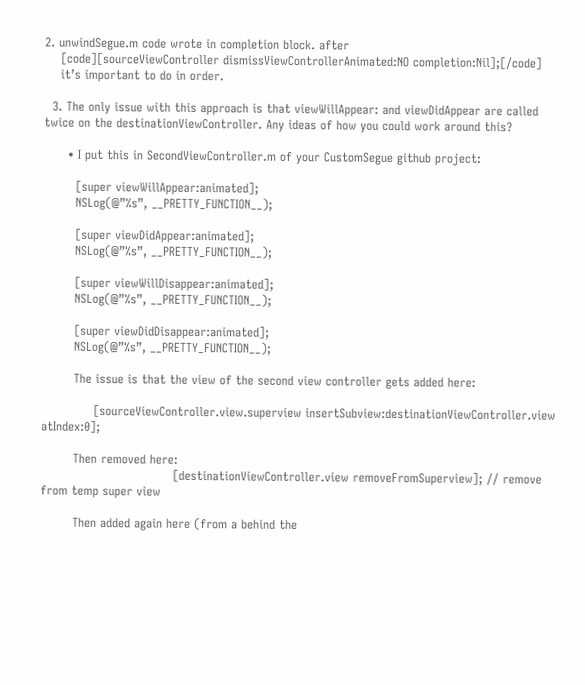2. unwindSegue.m code wrote in completion block. after
    [code][sourceViewController dismissViewControllerAnimated:NO completion:Nil];[/code]
    it’s important to do in order.

  3. The only issue with this approach is that viewWillAppear: and viewDidAppear are called twice on the destinationViewController. Any ideas of how you could work around this?

      • I put this in SecondViewController.m of your CustomSegue github project:

        [super viewWillAppear:animated];
        NSLog(@”%s”, __PRETTY_FUNCTION__);

        [super viewDidAppear:animated];
        NSLog(@”%s”, __PRETTY_FUNCTION__);

        [super viewWillDisappear:animated];
        NSLog(@”%s”, __PRETTY_FUNCTION__);

        [super viewDidDisappear:animated];
        NSLog(@”%s”, __PRETTY_FUNCTION__);

        The issue is that the view of the second view controller gets added here:

             [sourceViewController.view.superview insertSubview:destinationViewController.view atIndex:0];

        Then removed here:
                                 [destinationViewController.view removeFromSuperview]; // remove from temp super view

        Then added again here (from a behind the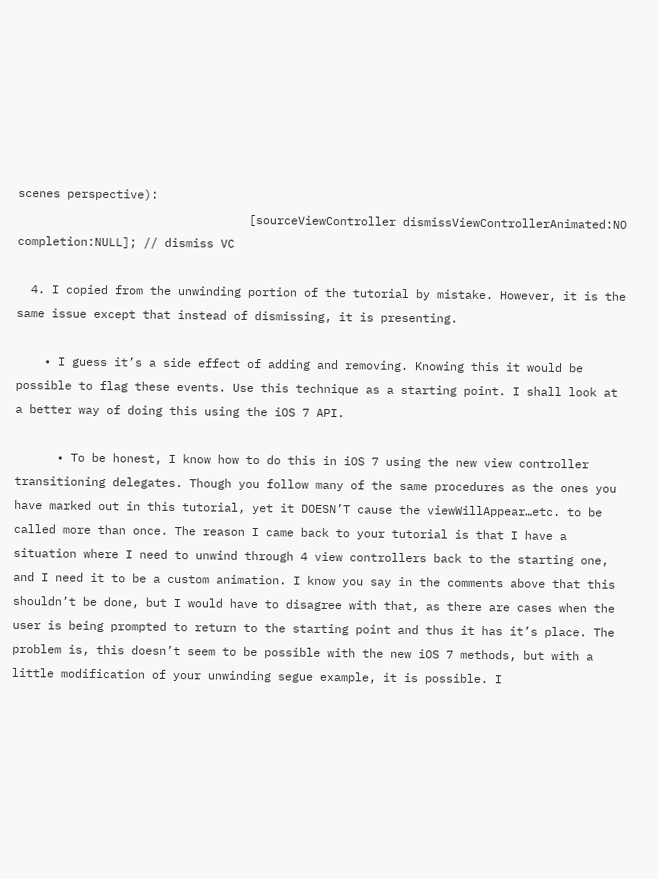scenes perspective):
                                 [sourceViewController dismissViewControllerAnimated:NO completion:NULL]; // dismiss VC

  4. I copied from the unwinding portion of the tutorial by mistake. However, it is the same issue except that instead of dismissing, it is presenting.

    • I guess it’s a side effect of adding and removing. Knowing this it would be possible to flag these events. Use this technique as a starting point. I shall look at a better way of doing this using the iOS 7 API.

      • To be honest, I know how to do this in iOS 7 using the new view controller transitioning delegates. Though you follow many of the same procedures as the ones you have marked out in this tutorial, yet it DOESN’T cause the viewWillAppear…etc. to be called more than once. The reason I came back to your tutorial is that I have a situation where I need to unwind through 4 view controllers back to the starting one, and I need it to be a custom animation. I know you say in the comments above that this shouldn’t be done, but I would have to disagree with that, as there are cases when the user is being prompted to return to the starting point and thus it has it’s place. The problem is, this doesn’t seem to be possible with the new iOS 7 methods, but with a little modification of your unwinding segue example, it is possible. I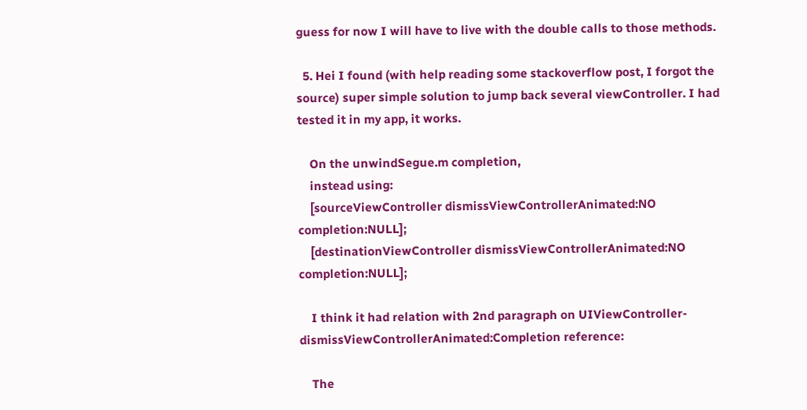guess for now I will have to live with the double calls to those methods.

  5. Hei I found (with help reading some stackoverflow post, I forgot the source) super simple solution to jump back several viewController. I had tested it in my app, it works.

    On the unwindSegue.m completion,
    instead using:
    [sourceViewController dismissViewControllerAnimated:NO completion:NULL];
    [destinationViewController dismissViewControllerAnimated:NO completion:NULL];

    I think it had relation with 2nd paragraph on UIViewController-dismissViewControllerAnimated:Completion reference:

    The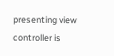presenting view controller is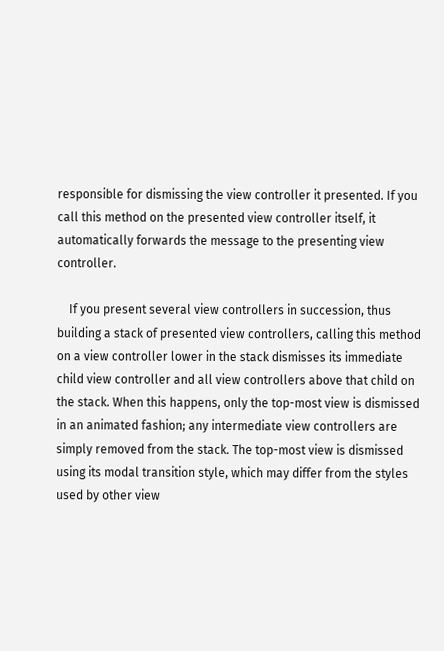responsible for dismissing the view controller it presented. If you call this method on the presented view controller itself, it automatically forwards the message to the presenting view controller.

    If you present several view controllers in succession, thus building a stack of presented view controllers, calling this method on a view controller lower in the stack dismisses its immediate child view controller and all view controllers above that child on the stack. When this happens, only the top-most view is dismissed in an animated fashion; any intermediate view controllers are simply removed from the stack. The top-most view is dismissed using its modal transition style, which may differ from the styles used by other view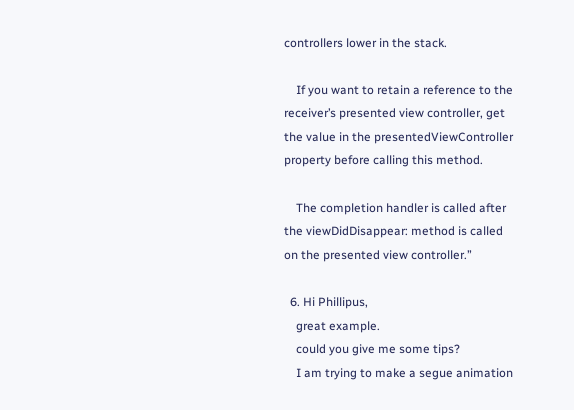controllers lower in the stack.

    If you want to retain a reference to the receiver’s presented view controller, get the value in the presentedViewController property before calling this method.

    The completion handler is called after the viewDidDisappear: method is called on the presented view controller.”

  6. Hi Phillipus,
    great example.
    could you give me some tips?
    I am trying to make a segue animation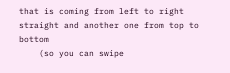that is coming from left to right straight and another one from top to bottom
    (so you can swipe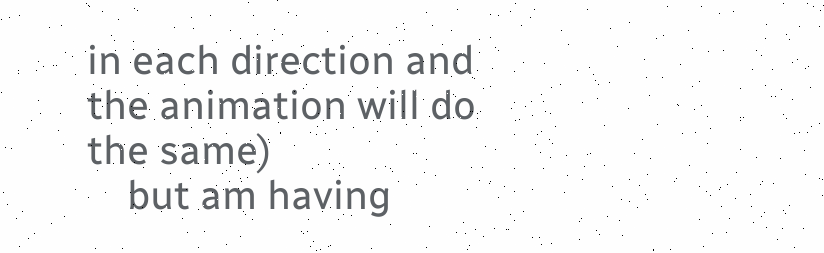in each direction and the animation will do the same)
    but am having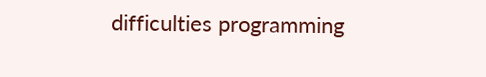difficulties programming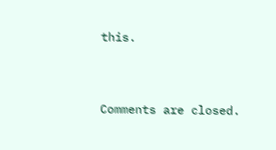this.


Comments are closed.